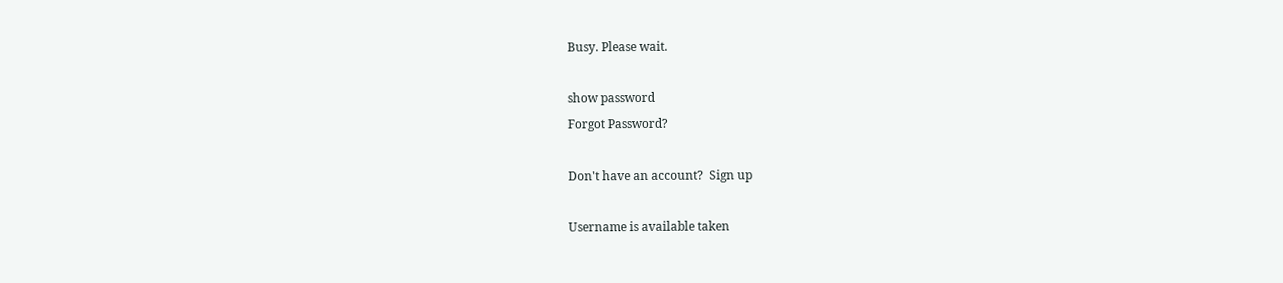Busy. Please wait.

show password
Forgot Password?

Don't have an account?  Sign up

Username is available taken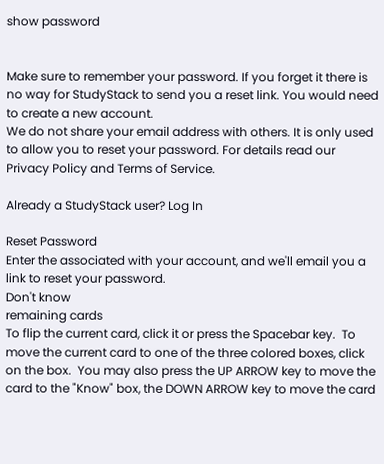show password


Make sure to remember your password. If you forget it there is no way for StudyStack to send you a reset link. You would need to create a new account.
We do not share your email address with others. It is only used to allow you to reset your password. For details read our Privacy Policy and Terms of Service.

Already a StudyStack user? Log In

Reset Password
Enter the associated with your account, and we'll email you a link to reset your password.
Don't know
remaining cards
To flip the current card, click it or press the Spacebar key.  To move the current card to one of the three colored boxes, click on the box.  You may also press the UP ARROW key to move the card to the "Know" box, the DOWN ARROW key to move the card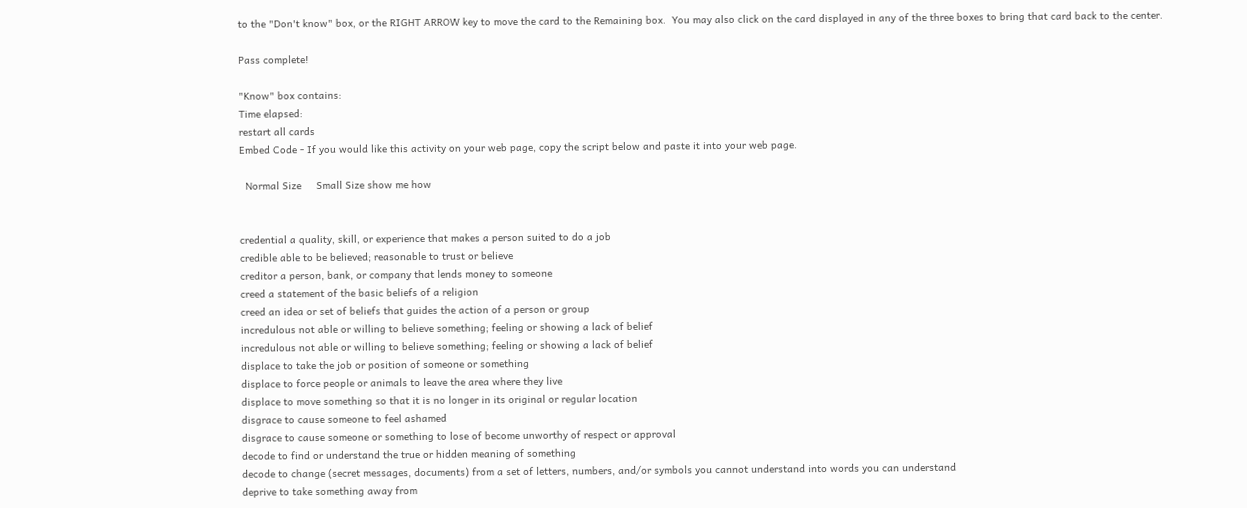to the "Don't know" box, or the RIGHT ARROW key to move the card to the Remaining box.  You may also click on the card displayed in any of the three boxes to bring that card back to the center.

Pass complete!

"Know" box contains:
Time elapsed:
restart all cards
Embed Code - If you would like this activity on your web page, copy the script below and paste it into your web page.

  Normal Size     Small Size show me how


credential a quality, skill, or experience that makes a person suited to do a job
credible able to be believed; reasonable to trust or believe
creditor a person, bank, or company that lends money to someone
creed a statement of the basic beliefs of a religion
creed an idea or set of beliefs that guides the action of a person or group
incredulous not able or willing to believe something; feeling or showing a lack of belief
incredulous not able or willing to believe something; feeling or showing a lack of belief
displace to take the job or position of someone or something
displace to force people or animals to leave the area where they live
displace to move something so that it is no longer in its original or regular location
disgrace to cause someone to feel ashamed
disgrace to cause someone or something to lose of become unworthy of respect or approval
decode to find or understand the true or hidden meaning of something
decode to change (secret messages, documents) from a set of letters, numbers, and/or symbols you cannot understand into words you can understand
deprive to take something away from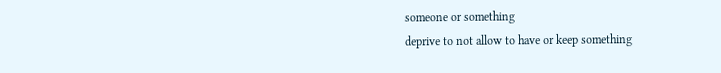someone or something
deprive to not allow to have or keep something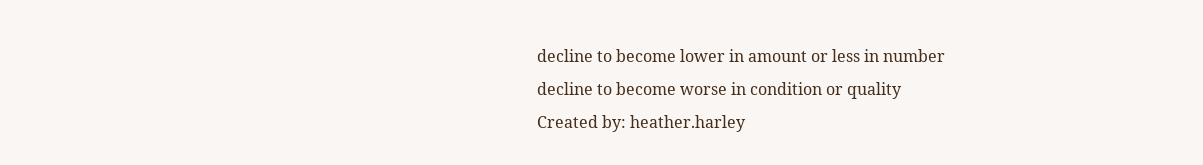decline to become lower in amount or less in number
decline to become worse in condition or quality
Created by: heather.harley